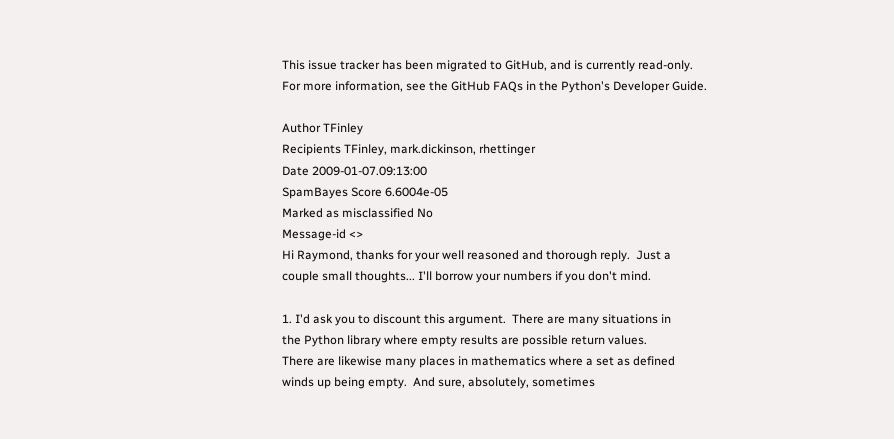This issue tracker has been migrated to GitHub, and is currently read-only.
For more information, see the GitHub FAQs in the Python's Developer Guide.

Author TFinley
Recipients TFinley, mark.dickinson, rhettinger
Date 2009-01-07.09:13:00
SpamBayes Score 6.6004e-05
Marked as misclassified No
Message-id <>
Hi Raymond, thanks for your well reasoned and thorough reply.  Just a
couple small thoughts... I'll borrow your numbers if you don't mind.

1. I'd ask you to discount this argument.  There are many situations in
the Python library where empty results are possible return values.
There are likewise many places in mathematics where a set as defined
winds up being empty.  And sure, absolutely, sometimes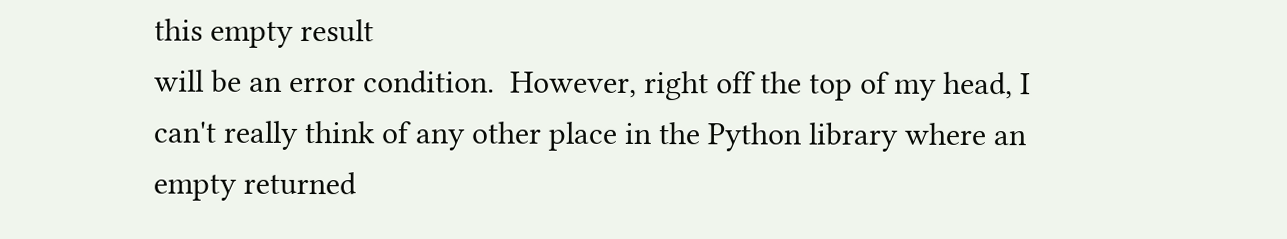this empty result
will be an error condition.  However, right off the top of my head, I
can't really think of any other place in the Python library where an
empty returned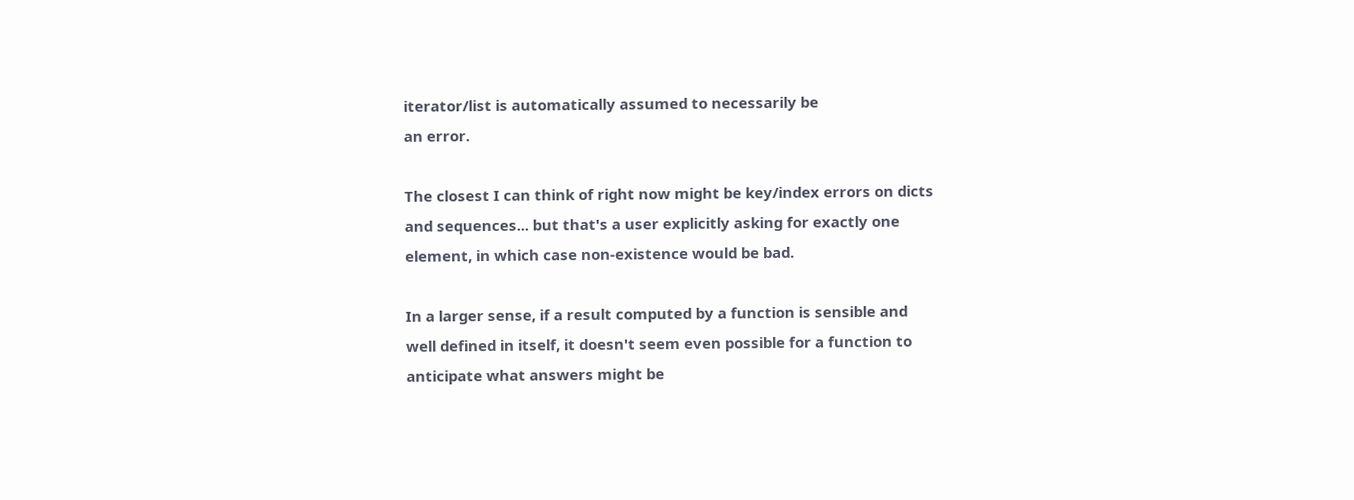iterator/list is automatically assumed to necessarily be
an error.

The closest I can think of right now might be key/index errors on dicts
and sequences... but that's a user explicitly asking for exactly one
element, in which case non-existence would be bad.

In a larger sense, if a result computed by a function is sensible and
well defined in itself, it doesn't seem even possible for a function to
anticipate what answers might be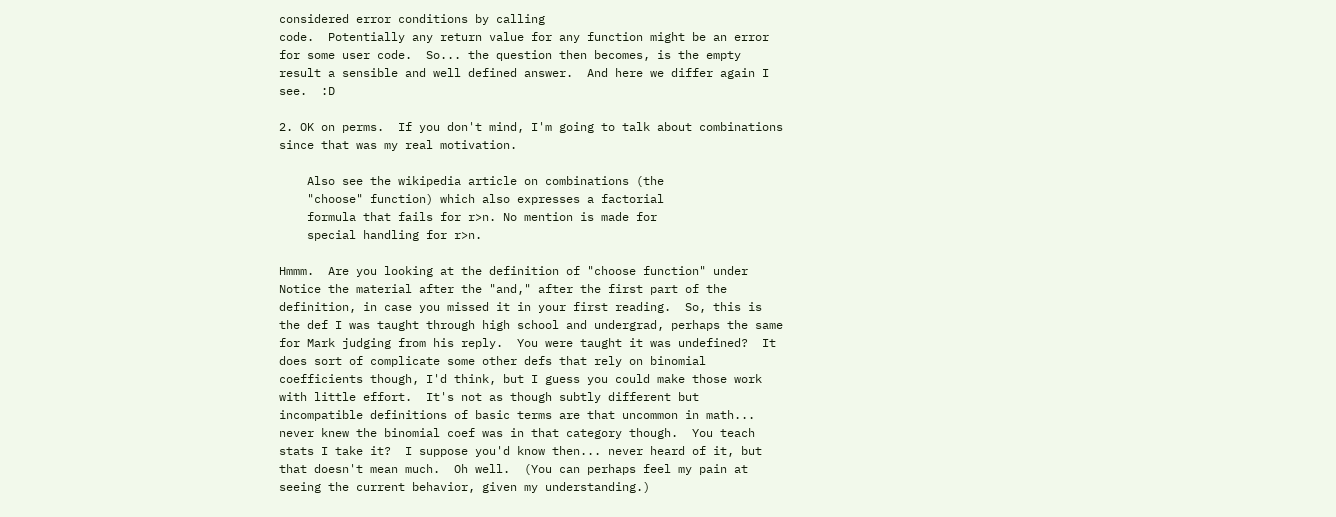considered error conditions by calling
code.  Potentially any return value for any function might be an error
for some user code.  So... the question then becomes, is the empty
result a sensible and well defined answer.  And here we differ again I
see.  :D

2. OK on perms.  If you don't mind, I'm going to talk about combinations
since that was my real motivation.

    Also see the wikipedia article on combinations (the
    "choose" function) which also expresses a factorial
    formula that fails for r>n. No mention is made for
    special handling for r>n.

Hmmm.  Are you looking at the definition of "choose function" under
Notice the material after the "and," after the first part of the
definition, in case you missed it in your first reading.  So, this is
the def I was taught through high school and undergrad, perhaps the same
for Mark judging from his reply.  You were taught it was undefined?  It
does sort of complicate some other defs that rely on binomial
coefficients though, I'd think, but I guess you could make those work
with little effort.  It's not as though subtly different but
incompatible definitions of basic terms are that uncommon in math...
never knew the binomial coef was in that category though.  You teach
stats I take it?  I suppose you'd know then... never heard of it, but
that doesn't mean much.  Oh well.  (You can perhaps feel my pain at
seeing the current behavior, given my understanding.)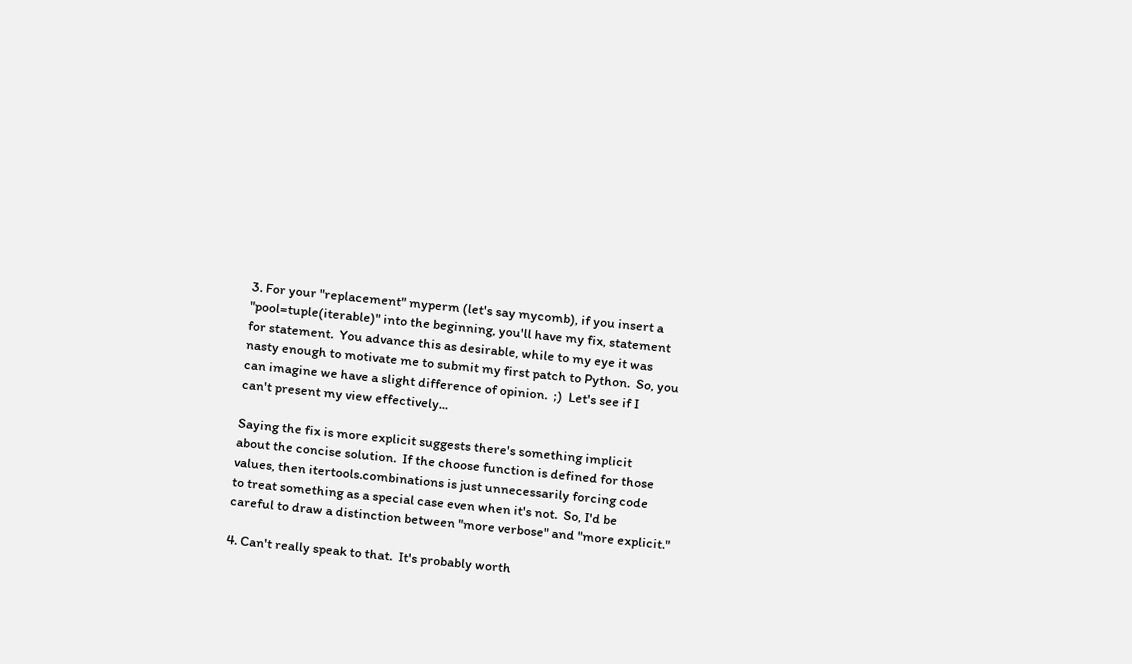3. For your "replacement" myperm (let's say mycomb), if you insert a
"pool=tuple(iterable)" into the beginning, you'll have my fix, statement
for statement.  You advance this as desirable, while to my eye it was
nasty enough to motivate me to submit my first patch to Python.  So, you
can imagine we have a slight difference of opinion.  ;)  Let's see if I
can't present my view effectively...

Saying the fix is more explicit suggests there's something implicit
about the concise solution.  If the choose function is defined for those
values, then itertools.combinations is just unnecessarily forcing code
to treat something as a special case even when it's not.  So, I'd be
careful to draw a distinction between "more verbose" and "more explicit."

4. Can't really speak to that.  It's probably worth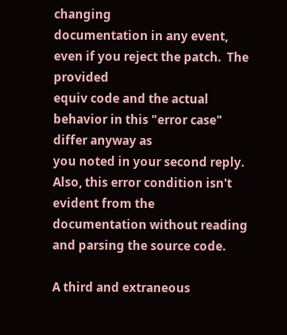changing
documentation in any event, even if you reject the patch.  The provided
equiv code and the actual behavior in this "error case" differ anyway as
you noted in your second reply.  Also, this error condition isn't
evident from the documentation without reading and parsing the source code.

A third and extraneous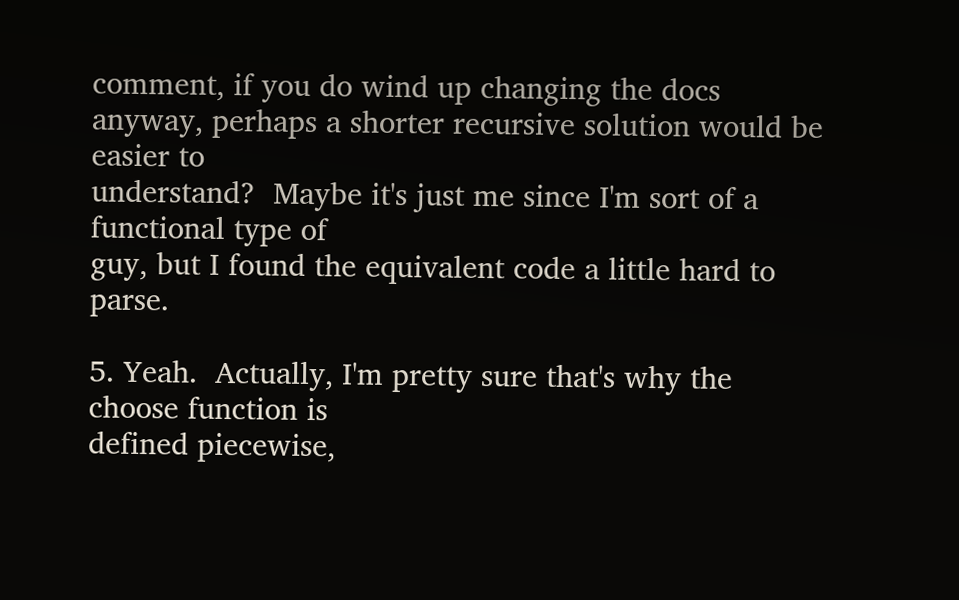comment, if you do wind up changing the docs
anyway, perhaps a shorter recursive solution would be easier to
understand?  Maybe it's just me since I'm sort of a functional type of
guy, but I found the equivalent code a little hard to parse.

5. Yeah.  Actually, I'm pretty sure that's why the choose function is
defined piecewise,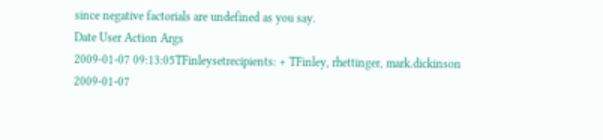since negative factorials are undefined as you say.
Date User Action Args
2009-01-07 09:13:05TFinleysetrecipients: + TFinley, rhettinger, mark.dickinson
2009-01-07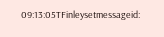09:13:05TFinleysetmessageid: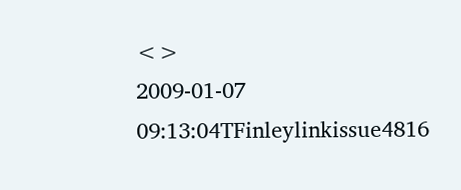<>
2009-01-07 09:13:04TFinleylinkissue4816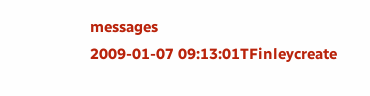messages
2009-01-07 09:13:01TFinleycreate